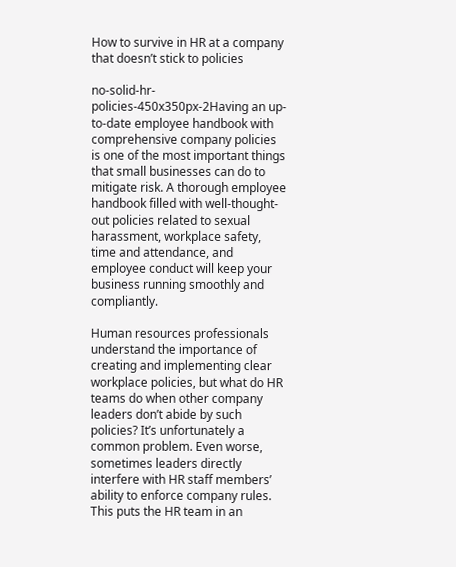How to survive in HR at a company that doesn’t stick to policies

no-solid-hr-policies-450x350px-2Having an up-to-date employee handbook with comprehensive company policies is one of the most important things that small businesses can do to mitigate risk. A thorough employee handbook filled with well-thought-out policies related to sexual harassment, workplace safety, time and attendance, and employee conduct will keep your business running smoothly and compliantly.

Human resources professionals understand the importance of creating and implementing clear workplace policies, but what do HR teams do when other company leaders don’t abide by such policies? It’s unfortunately a common problem. Even worse, sometimes leaders directly interfere with HR staff members’ ability to enforce company rules. This puts the HR team in an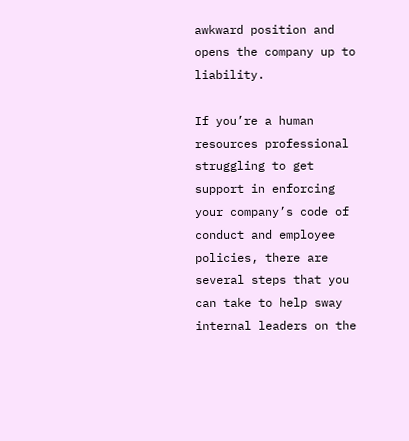awkward position and opens the company up to liability.

If you’re a human resources professional struggling to get support in enforcing your company’s code of conduct and employee policies, there are several steps that you can take to help sway internal leaders on the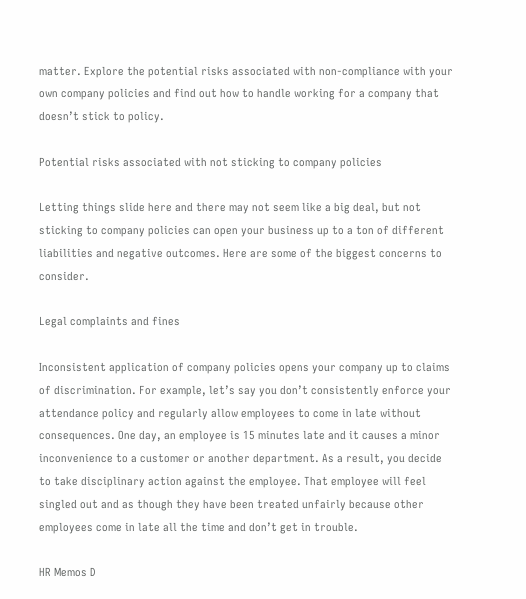matter. Explore the potential risks associated with non-compliance with your own company policies and find out how to handle working for a company that doesn’t stick to policy.

Potential risks associated with not sticking to company policies

Letting things slide here and there may not seem like a big deal, but not sticking to company policies can open your business up to a ton of different liabilities and negative outcomes. Here are some of the biggest concerns to consider.

Legal complaints and fines

Inconsistent application of company policies opens your company up to claims of discrimination. For example, let’s say you don’t consistently enforce your attendance policy and regularly allow employees to come in late without consequences. One day, an employee is 15 minutes late and it causes a minor inconvenience to a customer or another department. As a result, you decide to take disciplinary action against the employee. That employee will feel singled out and as though they have been treated unfairly because other employees come in late all the time and don’t get in trouble.

HR Memos D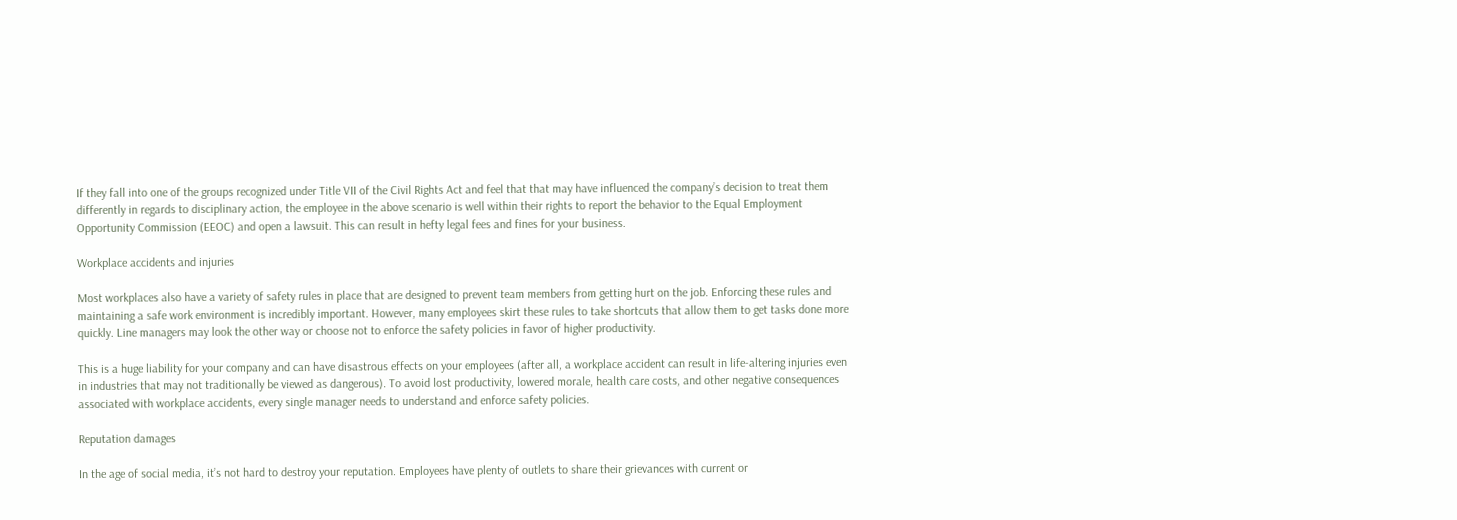If they fall into one of the groups recognized under Title VII of the Civil Rights Act and feel that that may have influenced the company’s decision to treat them differently in regards to disciplinary action, the employee in the above scenario is well within their rights to report the behavior to the Equal Employment Opportunity Commission (EEOC) and open a lawsuit. This can result in hefty legal fees and fines for your business.

Workplace accidents and injuries

Most workplaces also have a variety of safety rules in place that are designed to prevent team members from getting hurt on the job. Enforcing these rules and maintaining a safe work environment is incredibly important. However, many employees skirt these rules to take shortcuts that allow them to get tasks done more quickly. Line managers may look the other way or choose not to enforce the safety policies in favor of higher productivity.

This is a huge liability for your company and can have disastrous effects on your employees (after all, a workplace accident can result in life-altering injuries even in industries that may not traditionally be viewed as dangerous). To avoid lost productivity, lowered morale, health care costs, and other negative consequences associated with workplace accidents, every single manager needs to understand and enforce safety policies.

Reputation damages

In the age of social media, it’s not hard to destroy your reputation. Employees have plenty of outlets to share their grievances with current or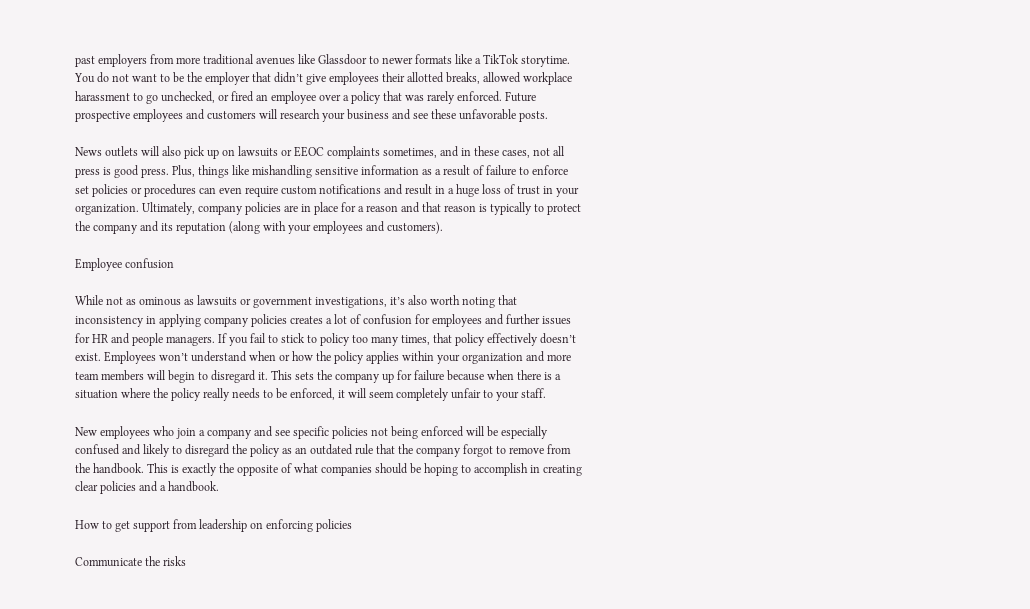past employers from more traditional avenues like Glassdoor to newer formats like a TikTok storytime. You do not want to be the employer that didn’t give employees their allotted breaks, allowed workplace harassment to go unchecked, or fired an employee over a policy that was rarely enforced. Future prospective employees and customers will research your business and see these unfavorable posts.

News outlets will also pick up on lawsuits or EEOC complaints sometimes, and in these cases, not all press is good press. Plus, things like mishandling sensitive information as a result of failure to enforce set policies or procedures can even require custom notifications and result in a huge loss of trust in your organization. Ultimately, company policies are in place for a reason and that reason is typically to protect the company and its reputation (along with your employees and customers).

Employee confusion

While not as ominous as lawsuits or government investigations, it’s also worth noting that inconsistency in applying company policies creates a lot of confusion for employees and further issues for HR and people managers. If you fail to stick to policy too many times, that policy effectively doesn’t exist. Employees won’t understand when or how the policy applies within your organization and more team members will begin to disregard it. This sets the company up for failure because when there is a situation where the policy really needs to be enforced, it will seem completely unfair to your staff.

New employees who join a company and see specific policies not being enforced will be especially confused and likely to disregard the policy as an outdated rule that the company forgot to remove from the handbook. This is exactly the opposite of what companies should be hoping to accomplish in creating clear policies and a handbook.

How to get support from leadership on enforcing policies

Communicate the risks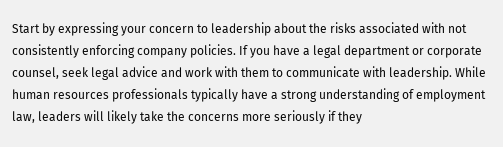Start by expressing your concern to leadership about the risks associated with not consistently enforcing company policies. If you have a legal department or corporate counsel, seek legal advice and work with them to communicate with leadership. While human resources professionals typically have a strong understanding of employment law, leaders will likely take the concerns more seriously if they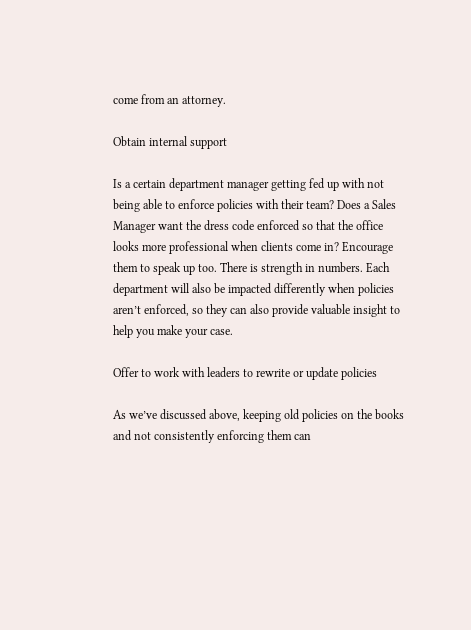come from an attorney.

Obtain internal support

Is a certain department manager getting fed up with not being able to enforce policies with their team? Does a Sales Manager want the dress code enforced so that the office looks more professional when clients come in? Encourage them to speak up too. There is strength in numbers. Each department will also be impacted differently when policies aren’t enforced, so they can also provide valuable insight to help you make your case.

Offer to work with leaders to rewrite or update policies

As we’ve discussed above, keeping old policies on the books and not consistently enforcing them can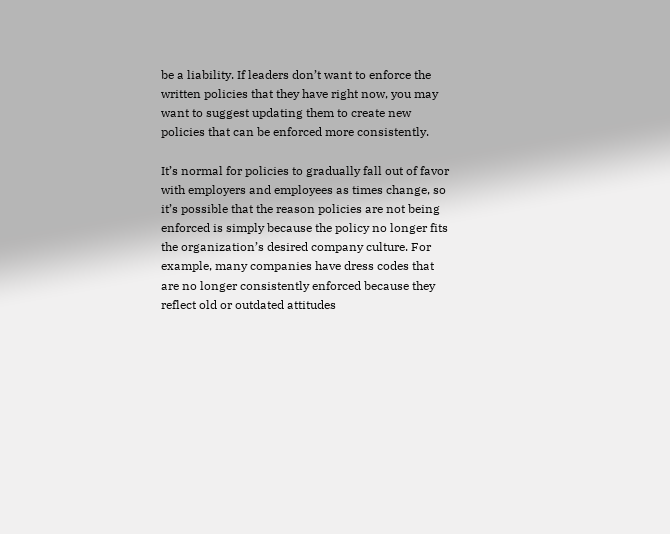be a liability. If leaders don’t want to enforce the written policies that they have right now, you may want to suggest updating them to create new policies that can be enforced more consistently.

It’s normal for policies to gradually fall out of favor with employers and employees as times change, so it’s possible that the reason policies are not being enforced is simply because the policy no longer fits the organization’s desired company culture. For example, many companies have dress codes that are no longer consistently enforced because they reflect old or outdated attitudes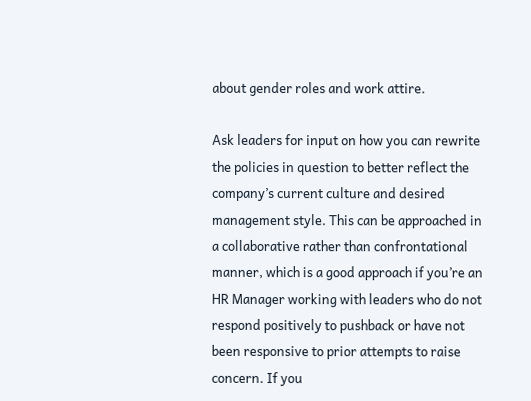about gender roles and work attire.

Ask leaders for input on how you can rewrite the policies in question to better reflect the company’s current culture and desired management style. This can be approached in a collaborative rather than confrontational manner, which is a good approach if you’re an HR Manager working with leaders who do not respond positively to pushback or have not been responsive to prior attempts to raise concern. If you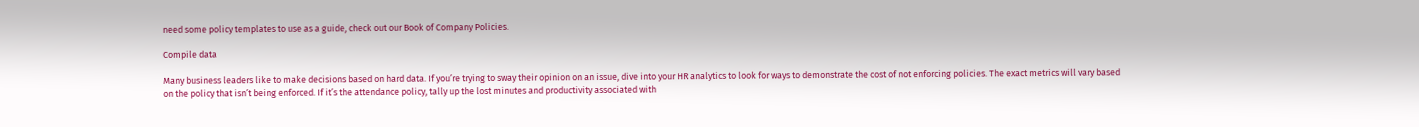need some policy templates to use as a guide, check out our Book of Company Policies.

Compile data

Many business leaders like to make decisions based on hard data. If you’re trying to sway their opinion on an issue, dive into your HR analytics to look for ways to demonstrate the cost of not enforcing policies. The exact metrics will vary based on the policy that isn’t being enforced. If it’s the attendance policy, tally up the lost minutes and productivity associated with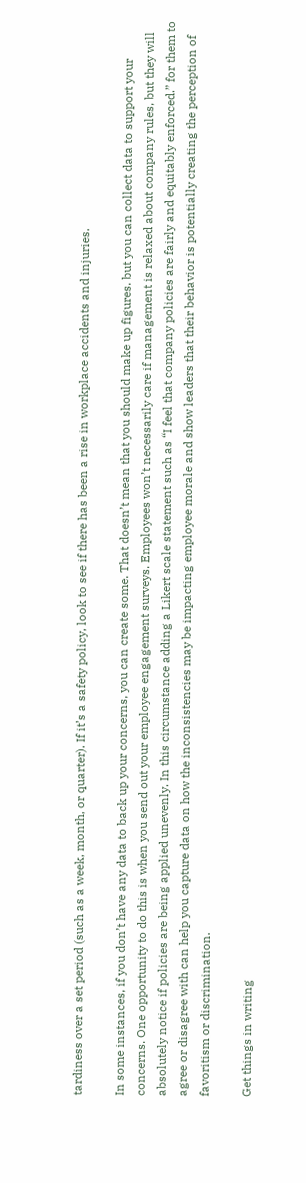tardiness over a set period (such as a week, month, or quarter). If it’s a safety policy, look to see if there has been a rise in workplace accidents and injuries.

In some instances, if you don’t have any data to back up your concerns, you can create some. That doesn’t mean that you should make up figures. but you can collect data to support your concerns. One opportunity to do this is when you send out your employee engagement surveys. Employees won’t necessarily care if management is relaxed about company rules, but they will absolutely notice if policies are being applied unevenly. In this circumstance adding a Likert scale statement such as “I feel that company policies are fairly and equitably enforced.” for them to agree or disagree with can help you capture data on how the inconsistencies may be impacting employee morale and show leaders that their behavior is potentially creating the perception of favoritism or discrimination.

Get things in writing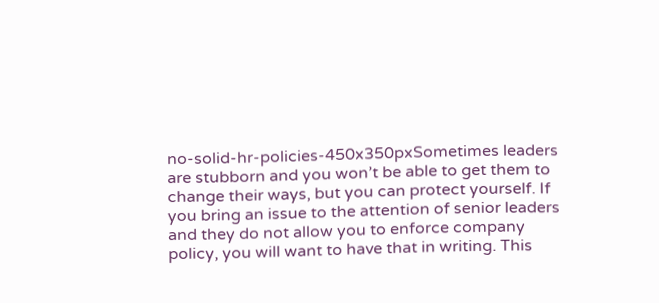no-solid-hr-policies-450x350pxSometimes leaders are stubborn and you won’t be able to get them to change their ways, but you can protect yourself. If you bring an issue to the attention of senior leaders and they do not allow you to enforce company policy, you will want to have that in writing. This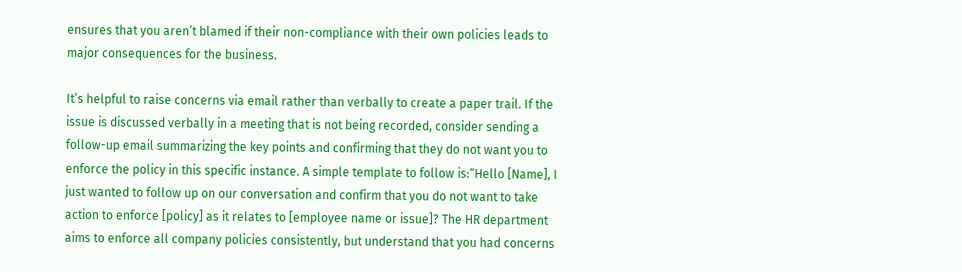ensures that you aren’t blamed if their non-compliance with their own policies leads to major consequences for the business.

It’s helpful to raise concerns via email rather than verbally to create a paper trail. If the issue is discussed verbally in a meeting that is not being recorded, consider sending a follow-up email summarizing the key points and confirming that they do not want you to enforce the policy in this specific instance. A simple template to follow is:“Hello [Name], I just wanted to follow up on our conversation and confirm that you do not want to take action to enforce [policy] as it relates to [employee name or issue]? The HR department aims to enforce all company policies consistently, but understand that you had concerns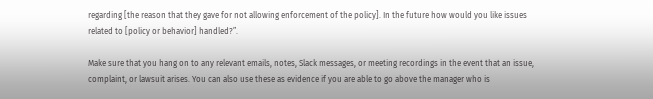regarding [the reason that they gave for not allowing enforcement of the policy]. In the future how would you like issues related to [policy or behavior] handled?”.

Make sure that you hang on to any relevant emails, notes, Slack messages, or meeting recordings in the event that an issue, complaint, or lawsuit arises. You can also use these as evidence if you are able to go above the manager who is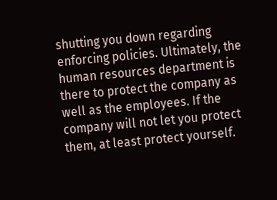shutting you down regarding enforcing policies. Ultimately, the human resources department is there to protect the company as well as the employees. If the company will not let you protect them, at least protect yourself.